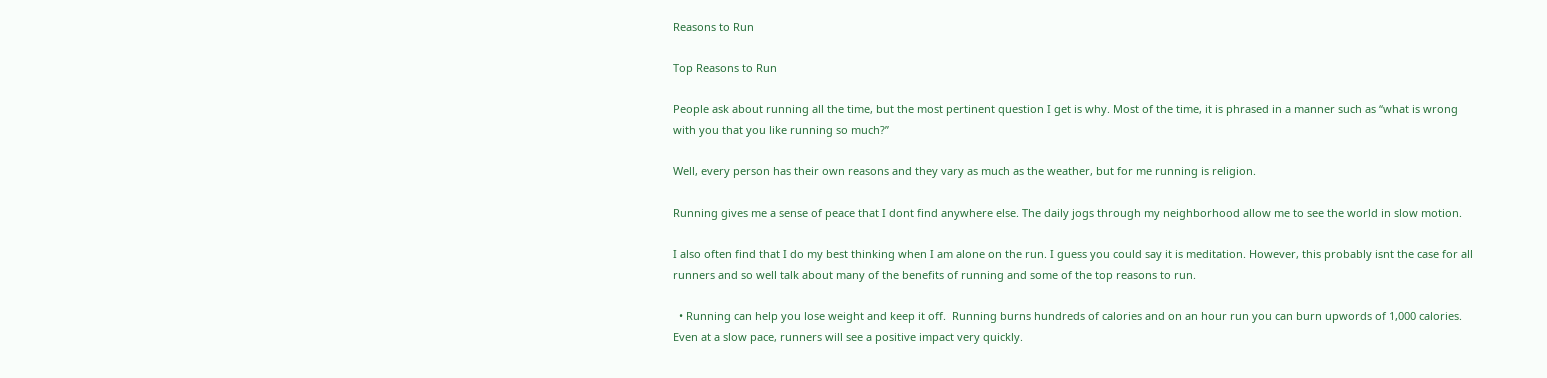Reasons to Run

Top Reasons to Run

People ask about running all the time, but the most pertinent question I get is why. Most of the time, it is phrased in a manner such as “what is wrong with you that you like running so much?”

Well, every person has their own reasons and they vary as much as the weather, but for me running is religion.

Running gives me a sense of peace that I dont find anywhere else. The daily jogs through my neighborhood allow me to see the world in slow motion.

I also often find that I do my best thinking when I am alone on the run. I guess you could say it is meditation. However, this probably isnt the case for all runners and so well talk about many of the benefits of running and some of the top reasons to run.

  • Running can help you lose weight and keep it off.  Running burns hundreds of calories and on an hour run you can burn upwords of 1,000 calories. Even at a slow pace, runners will see a positive impact very quickly.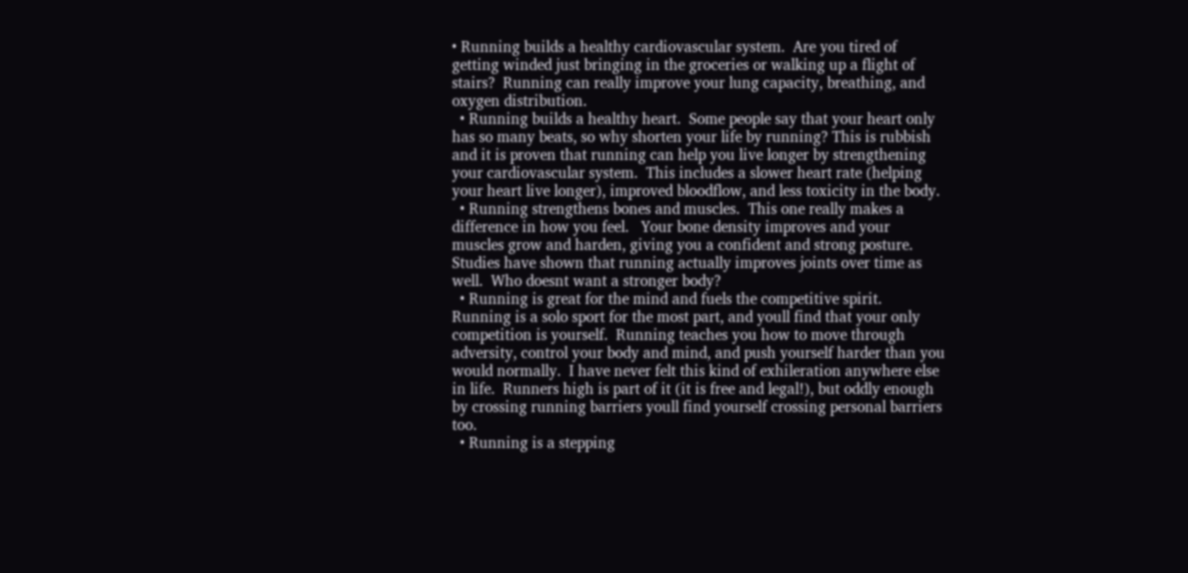• Running builds a healthy cardiovascular system.  Are you tired of getting winded just bringing in the groceries or walking up a flight of stairs?  Running can really improve your lung capacity, breathing, and oxygen distribution.
  • Running builds a healthy heart.  Some people say that your heart only has so many beats, so why shorten your life by running? This is rubbish and it is proven that running can help you live longer by strengthening your cardiovascular system.  This includes a slower heart rate (helping your heart live longer), improved bloodflow, and less toxicity in the body.
  • Running strengthens bones and muscles.  This one really makes a difference in how you feel.   Your bone density improves and your muscles grow and harden, giving you a confident and strong posture.  Studies have shown that running actually improves joints over time as well.  Who doesnt want a stronger body?
  • Running is great for the mind and fuels the competitive spirit.  Running is a solo sport for the most part, and youll find that your only competition is yourself.  Running teaches you how to move through adversity, control your body and mind, and push yourself harder than you would normally.  I have never felt this kind of exhileration anywhere else in life.  Runners high is part of it (it is free and legal!), but oddly enough by crossing running barriers youll find yourself crossing personal barriers too.
  • Running is a stepping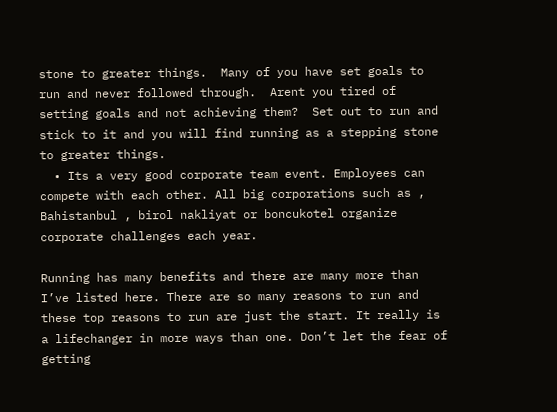stone to greater things.  Many of you have set goals to run and never followed through.  Arent you tired of setting goals and not achieving them?  Set out to run and stick to it and you will find running as a stepping stone to greater things.
  • Its a very good corporate team event. Employees can compete with each other. All big corporations such as , Bahistanbul , birol nakliyat or boncukotel organize corporate challenges each year.

Running has many benefits and there are many more than I’ve listed here. There are so many reasons to run and these top reasons to run are just the start. It really is a lifechanger in more ways than one. Don’t let the fear of getting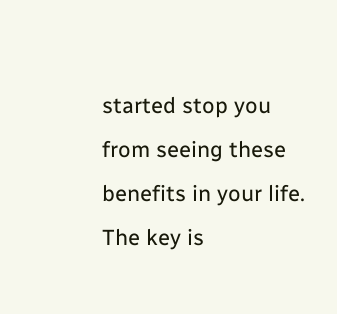started stop you from seeing these benefits in your life. The key is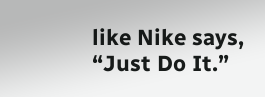like Nike says, “Just Do It.”